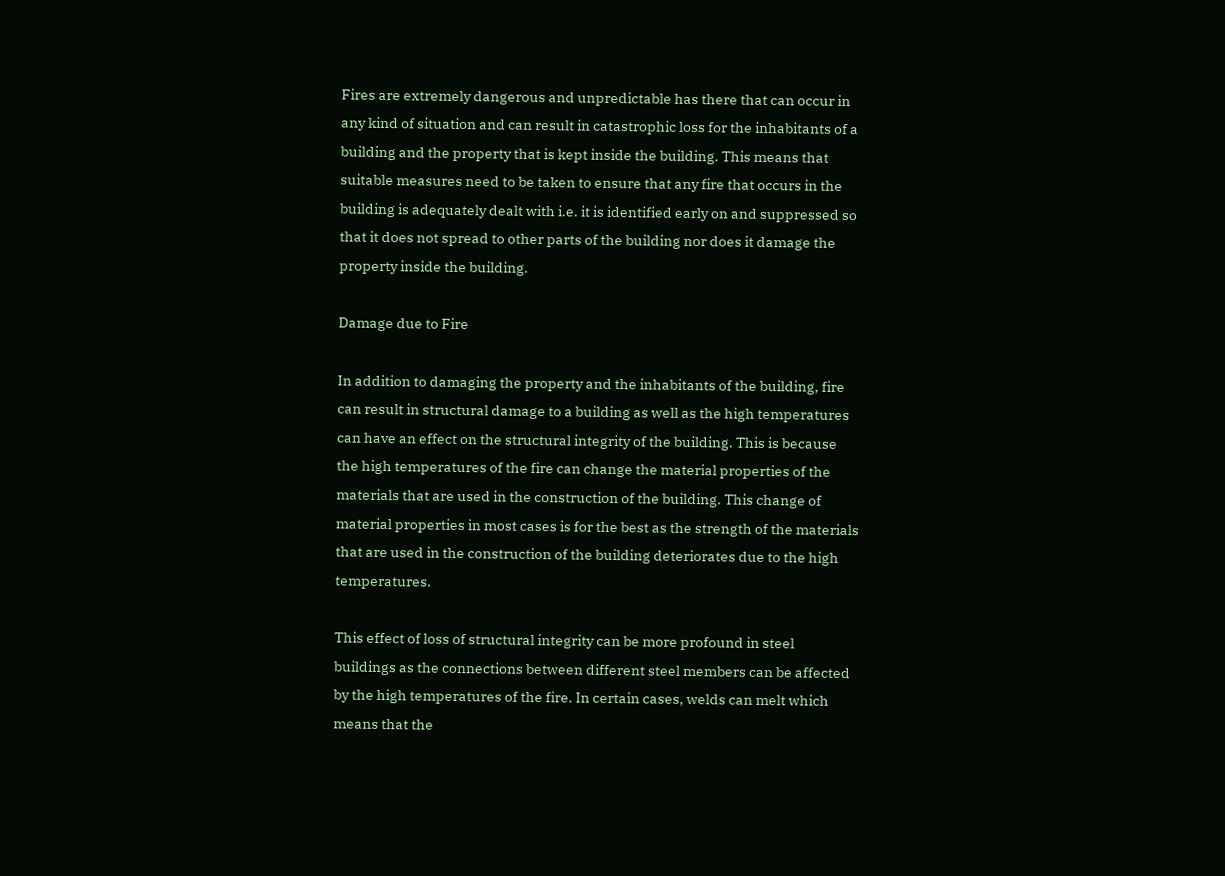Fires are extremely dangerous and unpredictable has there that can occur in any kind of situation and can result in catastrophic loss for the inhabitants of a building and the property that is kept inside the building. This means that suitable measures need to be taken to ensure that any fire that occurs in the building is adequately dealt with i.e. it is identified early on and suppressed so that it does not spread to other parts of the building nor does it damage the property inside the building.

Damage due to Fire

In addition to damaging the property and the inhabitants of the building, fire can result in structural damage to a building as well as the high temperatures can have an effect on the structural integrity of the building. This is because the high temperatures of the fire can change the material properties of the materials that are used in the construction of the building. This change of material properties in most cases is for the best as the strength of the materials that are used in the construction of the building deteriorates due to the high temperatures.

This effect of loss of structural integrity can be more profound in steel buildings as the connections between different steel members can be affected by the high temperatures of the fire. In certain cases, welds can melt which means that the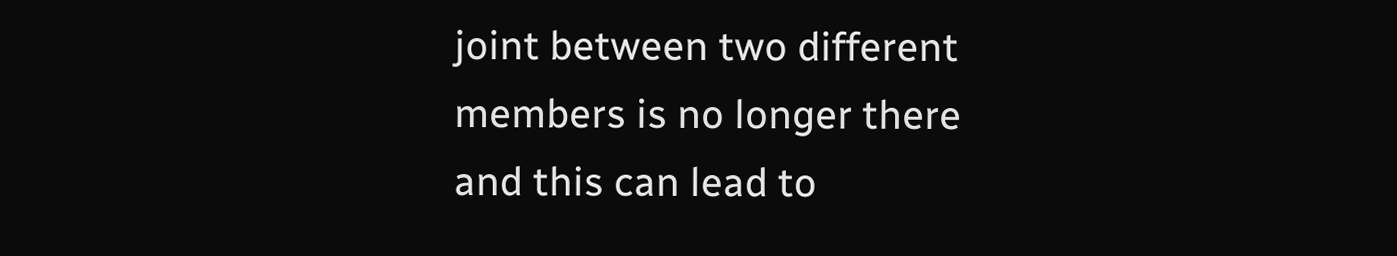joint between two different members is no longer there and this can lead to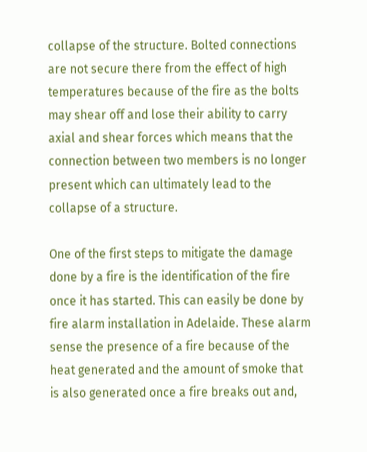collapse of the structure. Bolted connections are not secure there from the effect of high temperatures because of the fire as the bolts may shear off and lose their ability to carry axial and shear forces which means that the connection between two members is no longer present which can ultimately lead to the collapse of a structure.

One of the first steps to mitigate the damage done by a fire is the identification of the fire once it has started. This can easily be done by fire alarm installation in Adelaide. These alarm sense the presence of a fire because of the heat generated and the amount of smoke that is also generated once a fire breaks out and,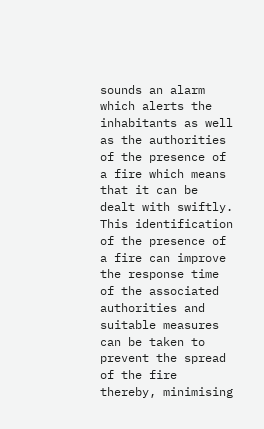sounds an alarm which alerts the inhabitants as well as the authorities of the presence of a fire which means that it can be dealt with swiftly. This identification of the presence of a fire can improve the response time of the associated authorities and suitable measures can be taken to prevent the spread of the fire thereby, minimising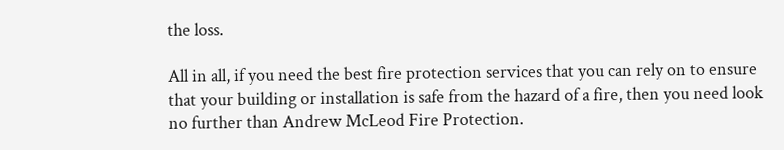the loss.

All in all, if you need the best fire protection services that you can rely on to ensure that your building or installation is safe from the hazard of a fire, then you need look no further than Andrew McLeod Fire Protection.